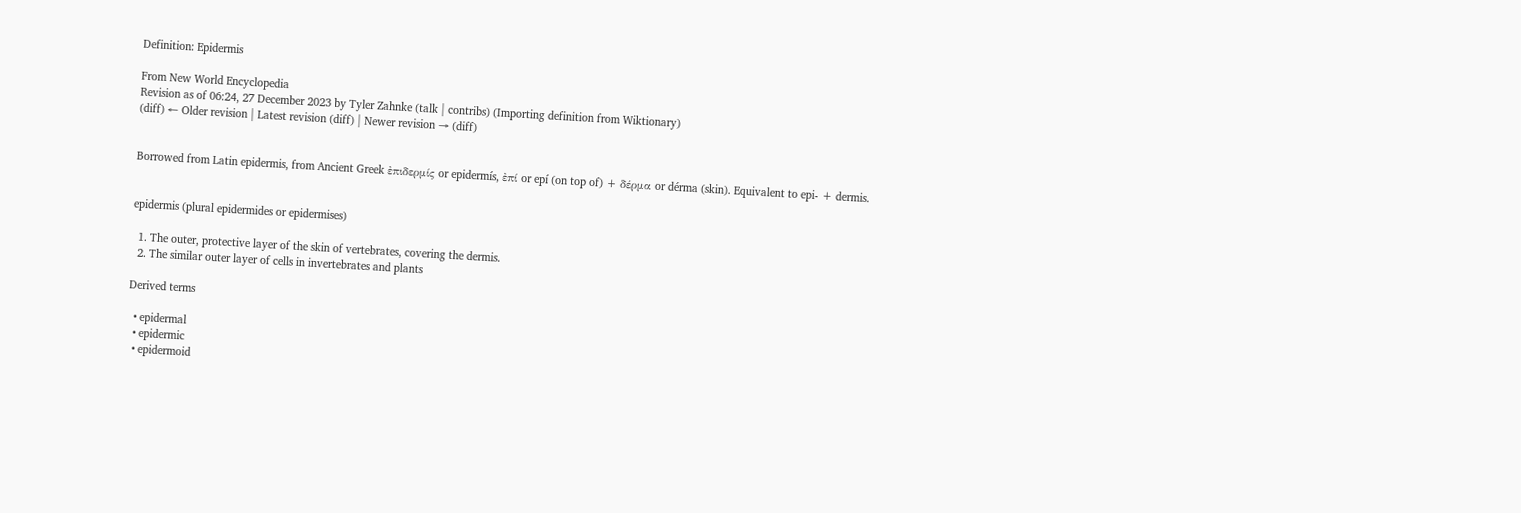Definition: Epidermis

From New World Encyclopedia
Revision as of 06:24, 27 December 2023 by Tyler Zahnke (talk | contribs) (Importing definition from Wiktionary)
(diff) ← Older revision | Latest revision (diff) | Newer revision → (diff)


Borrowed from Latin epidermis, from Ancient Greek ἐπιδερμίς or epidermís, ἐπί or epí (on top of) + δέρμα or dérma (skin). Equivalent to epi- + dermis.


epidermis (plural epidermides or epidermises)

  1. The outer, protective layer of the skin of vertebrates, covering the dermis.
  2. The similar outer layer of cells in invertebrates and plants

Derived terms

  • epidermal
  • epidermic
  • epidermoid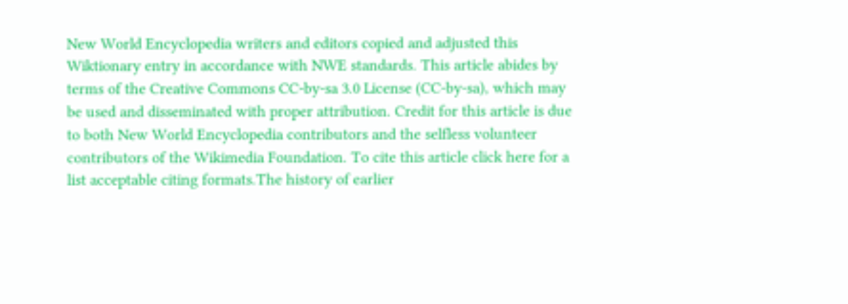New World Encyclopedia writers and editors copied and adjusted this Wiktionary entry in accordance with NWE standards. This article abides by terms of the Creative Commons CC-by-sa 3.0 License (CC-by-sa), which may be used and disseminated with proper attribution. Credit for this article is due to both New World Encyclopedia contributors and the selfless volunteer contributors of the Wikimedia Foundation. To cite this article click here for a list acceptable citing formats.The history of earlier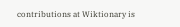contributions at Wiktionary is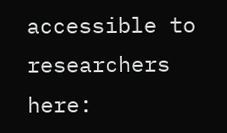accessible to researchers here: